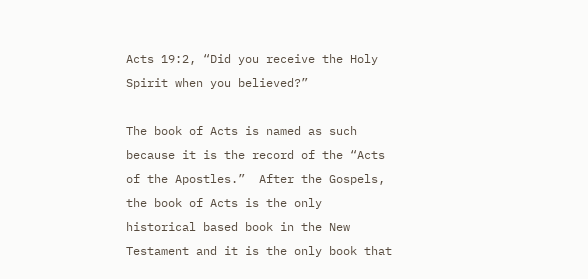Acts 19:2, “Did you receive the Holy Spirit when you believed?”

The book of Acts is named as such because it is the record of the “Acts of the Apostles.”  After the Gospels, the book of Acts is the only historical based book in the New Testament and it is the only book that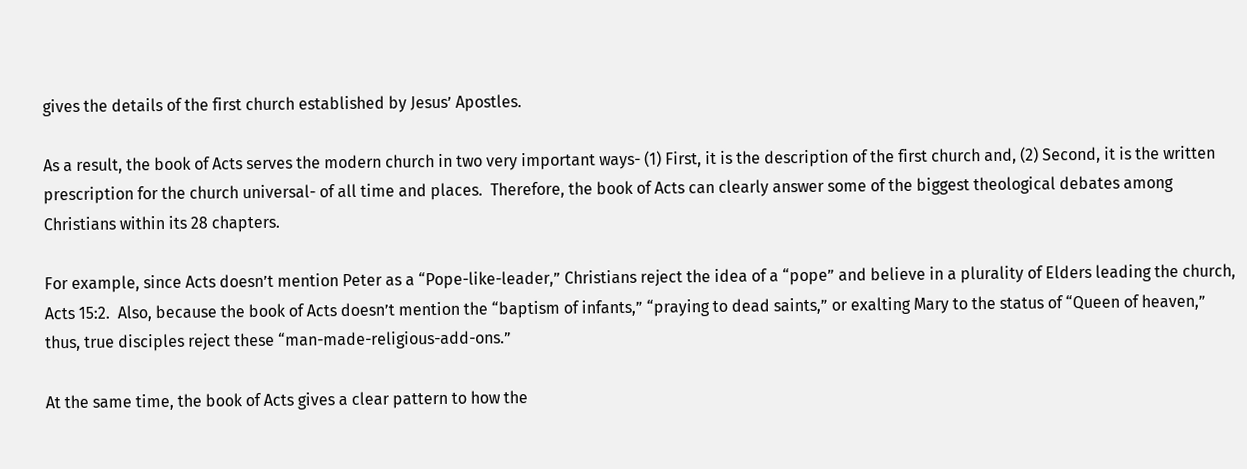gives the details of the first church established by Jesus’ Apostles.

As a result, the book of Acts serves the modern church in two very important ways- (1) First, it is the description of the first church and, (2) Second, it is the written prescription for the church universal- of all time and places.  Therefore, the book of Acts can clearly answer some of the biggest theological debates among Christians within its 28 chapters.

For example, since Acts doesn’t mention Peter as a “Pope-like-leader,” Christians reject the idea of a “pope” and believe in a plurality of Elders leading the church, Acts 15:2.  Also, because the book of Acts doesn’t mention the “baptism of infants,” “praying to dead saints,” or exalting Mary to the status of “Queen of heaven,” thus, true disciples reject these “man-made-religious-add-ons.”

At the same time, the book of Acts gives a clear pattern to how the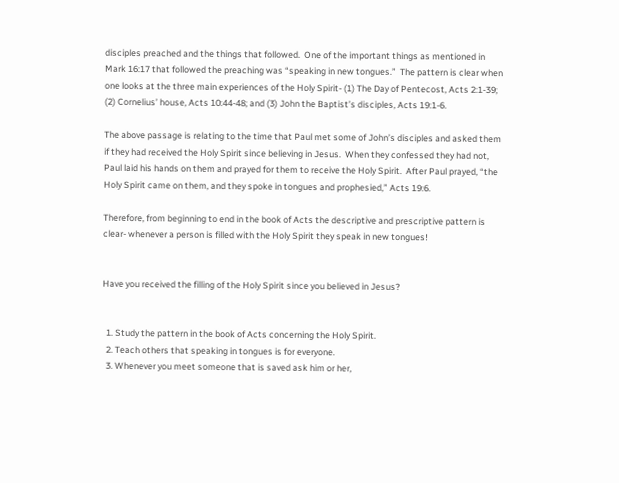disciples preached and the things that followed.  One of the important things as mentioned in Mark 16:17 that followed the preaching was “speaking in new tongues.”  The pattern is clear when one looks at the three main experiences of the Holy Spirit- (1) The Day of Pentecost, Acts 2:1-39; (2) Cornelius’ house, Acts 10:44-48; and (3) John the Baptist’s disciples, Acts 19:1-6.

The above passage is relating to the time that Paul met some of John’s disciples and asked them if they had received the Holy Spirit since believing in Jesus.  When they confessed they had not, Paul laid his hands on them and prayed for them to receive the Holy Spirit.  After Paul prayed, “the Holy Spirit came on them, and they spoke in tongues and prophesied,” Acts 19:6.

Therefore, from beginning to end in the book of Acts the descriptive and prescriptive pattern is clear- whenever a person is filled with the Holy Spirit they speak in new tongues!


Have you received the filling of the Holy Spirit since you believed in Jesus?


  1. Study the pattern in the book of Acts concerning the Holy Spirit.
  2. Teach others that speaking in tongues is for everyone.
  3. Whenever you meet someone that is saved ask him or her,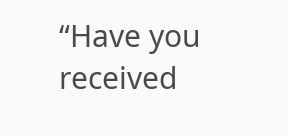“Have you received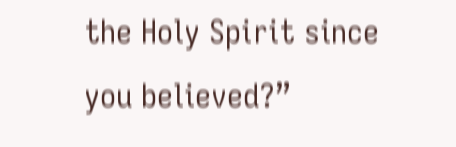the Holy Spirit since you believed?”